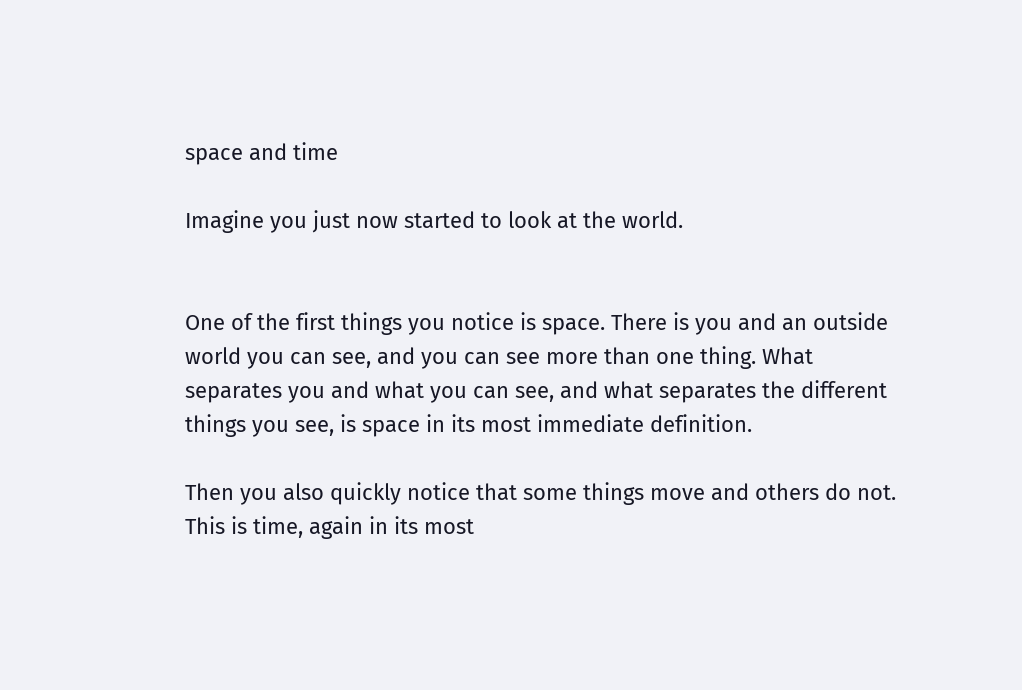space and time

Imagine you just now started to look at the world.


One of the first things you notice is space. There is you and an outside world you can see, and you can see more than one thing. What separates you and what you can see, and what separates the different things you see, is space in its most immediate definition.

Then you also quickly notice that some things move and others do not. This is time, again in its most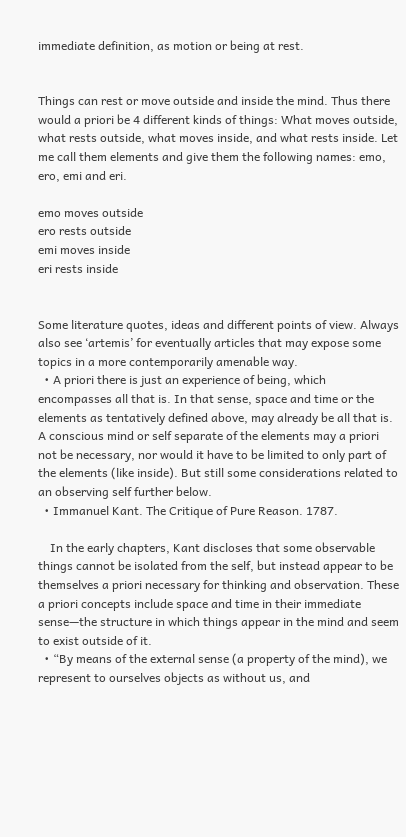immediate definition, as motion or being at rest.


Things can rest or move outside and inside the mind. Thus there would a priori be 4 different kinds of things: What moves outside, what rests outside, what moves inside, and what rests inside. Let me call them elements and give them the following names: emo, ero, emi and eri.

emo moves outside
ero rests outside
emi moves inside
eri rests inside


Some literature quotes, ideas and different points of view. Always also see ‘artemis’ for eventually articles that may expose some topics in a more contemporarily amenable way.
  • A priori there is just an experience of being, which encompasses all that is. In that sense, space and time or the elements as tentatively defined above, may already be all that is. A conscious mind or self separate of the elements may a priori not be necessary, nor would it have to be limited to only part of the elements (like inside). But still some considerations related to an observing self further below.
  • Immanuel Kant. The Critique of Pure Reason. 1787.

    In the early chapters, Kant discloses that some observable things cannot be isolated from the self, but instead appear to be themselves a priori necessary for thinking and observation. These a priori concepts include space and time in their immediate sense—the structure in which things appear in the mind and seem to exist outside of it.
  • “By means of the external sense (a property of the mind), we represent to ourselves objects as without us, and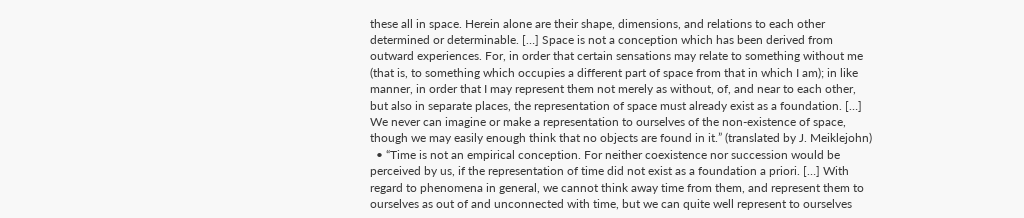these all in space. Herein alone are their shape, dimensions, and relations to each other determined or determinable. […] Space is not a conception which has been derived from outward experiences. For, in order that certain sensations may relate to something without me (that is, to something which occupies a different part of space from that in which I am); in like manner, in order that I may represent them not merely as without, of, and near to each other, but also in separate places, the representation of space must already exist as a foundation. […] We never can imagine or make a representation to ourselves of the non-existence of space, though we may easily enough think that no objects are found in it.” (translated by J. Meiklejohn)
  • “Time is not an empirical conception. For neither coexistence nor succession would be perceived by us, if the representation of time did not exist as a foundation a priori. […] With regard to phenomena in general, we cannot think away time from them, and represent them to ourselves as out of and unconnected with time, but we can quite well represent to ourselves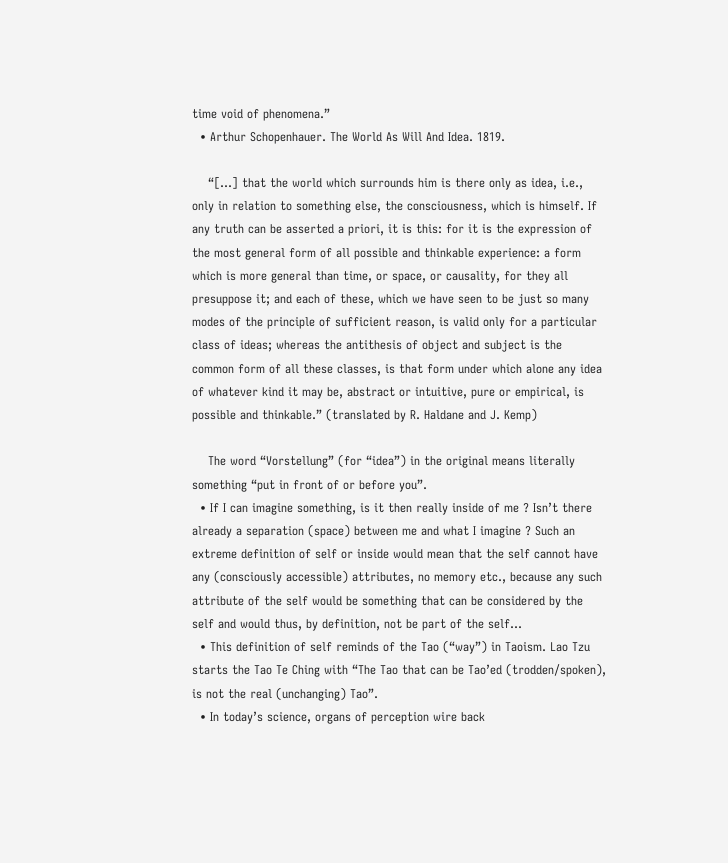time void of phenomena.”
  • Arthur Schopenhauer. The World As Will And Idea. 1819.

    “[…] that the world which surrounds him is there only as idea, i.e., only in relation to something else, the consciousness, which is himself. If any truth can be asserted a priori, it is this: for it is the expression of the most general form of all possible and thinkable experience: a form which is more general than time, or space, or causality, for they all presuppose it; and each of these, which we have seen to be just so many modes of the principle of sufficient reason, is valid only for a particular class of ideas; whereas the antithesis of object and subject is the common form of all these classes, is that form under which alone any idea of whatever kind it may be, abstract or intuitive, pure or empirical, is possible and thinkable.” (translated by R. Haldane and J. Kemp)

    The word “Vorstellung” (for “idea”) in the original means literally something “put in front of or before you”.
  • If I can imagine something, is it then really inside of me ? Isn’t there already a separation (space) between me and what I imagine ? Such an extreme definition of self or inside would mean that the self cannot have any (consciously accessible) attributes, no memory etc., because any such attribute of the self would be something that can be considered by the self and would thus, by definition, not be part of the self…
  • This definition of self reminds of the Tao (“way”) in Taoism. Lao Tzu starts the Tao Te Ching with “The Tao that can be Tao’ed (trodden/spoken), is not the real (unchanging) Tao”.
  • In today’s science, organs of perception wire back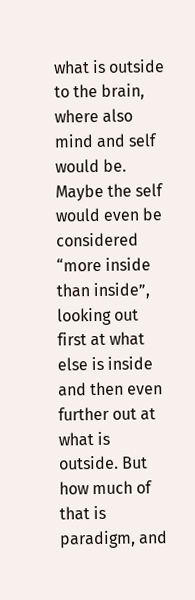what is outside to the brain, where also mind and self would be. Maybe the self would even be considered “more inside than inside”, looking out first at what else is inside and then even further out at what is outside. But how much of that is paradigm, and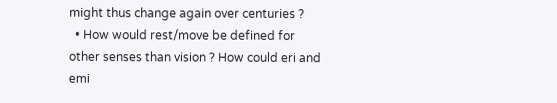might thus change again over centuries ?
  • How would rest/move be defined for other senses than vision ? How could eri and emi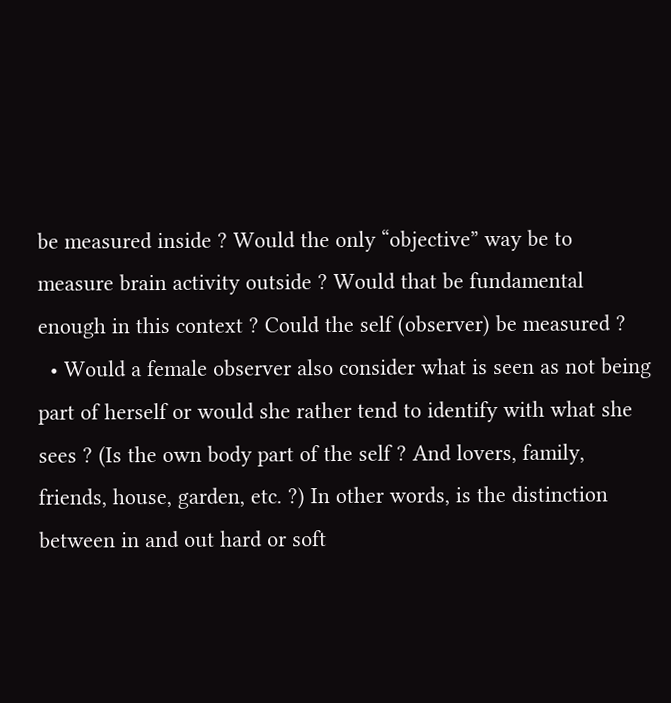be measured inside ? Would the only “objective” way be to measure brain activity outside ? Would that be fundamental enough in this context ? Could the self (observer) be measured ?
  • Would a female observer also consider what is seen as not being part of herself or would she rather tend to identify with what she sees ? (Is the own body part of the self ? And lovers, family, friends, house, garden, etc. ?) In other words, is the distinction between in and out hard or soft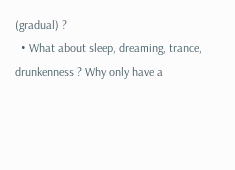(gradual) ?
  • What about sleep, dreaming, trance, drunkenness ? Why only have a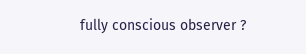fully conscious observer ?